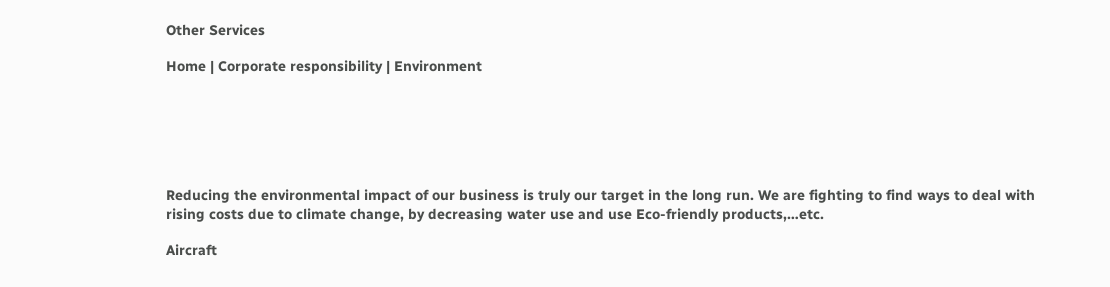Other Services

Home | Corporate responsibility | Environment






Reducing the environmental impact of our business is truly our target in the long run. We are fighting to find ways to deal with rising costs due to climate change, by decreasing water use and use Eco-friendly products,…etc.

Aircraft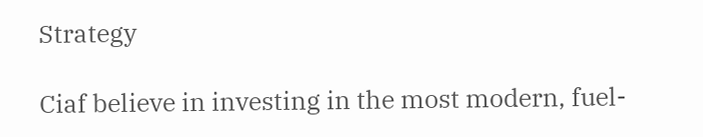Strategy

Ciaf believe in investing in the most modern, fuel-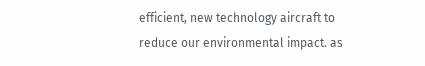efficient, new technology aircraft to reduce our environmental impact. as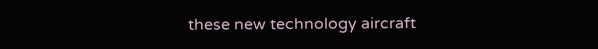these new technology aircraft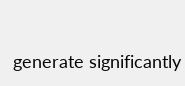generate significantly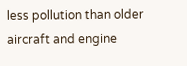less pollution than older aircraft and engine